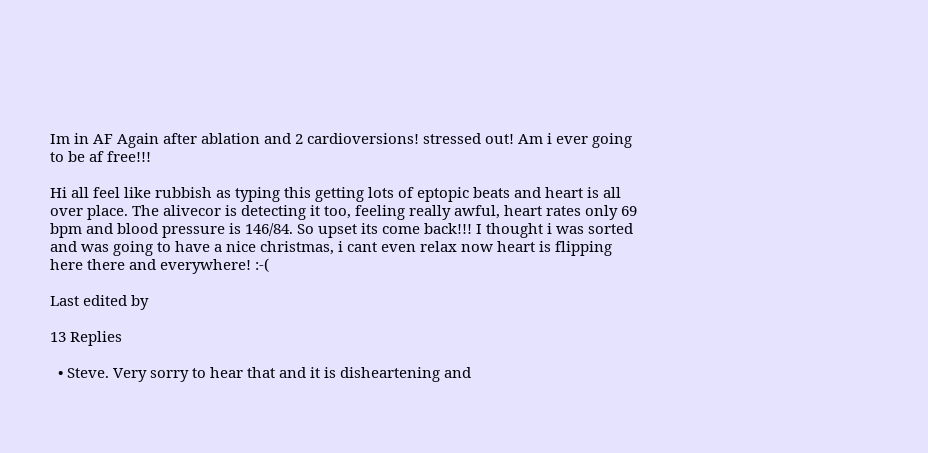Im in AF Again after ablation and 2 cardioversions! stressed out! Am i ever going to be af free!!!

Hi all feel like rubbish as typing this getting lots of eptopic beats and heart is all over place. The alivecor is detecting it too, feeling really awful, heart rates only 69 bpm and blood pressure is 146/84. So upset its come back!!! I thought i was sorted and was going to have a nice christmas, i cant even relax now heart is flipping here there and everywhere! :-(

Last edited by

13 Replies

  • Steve. Very sorry to hear that and it is disheartening and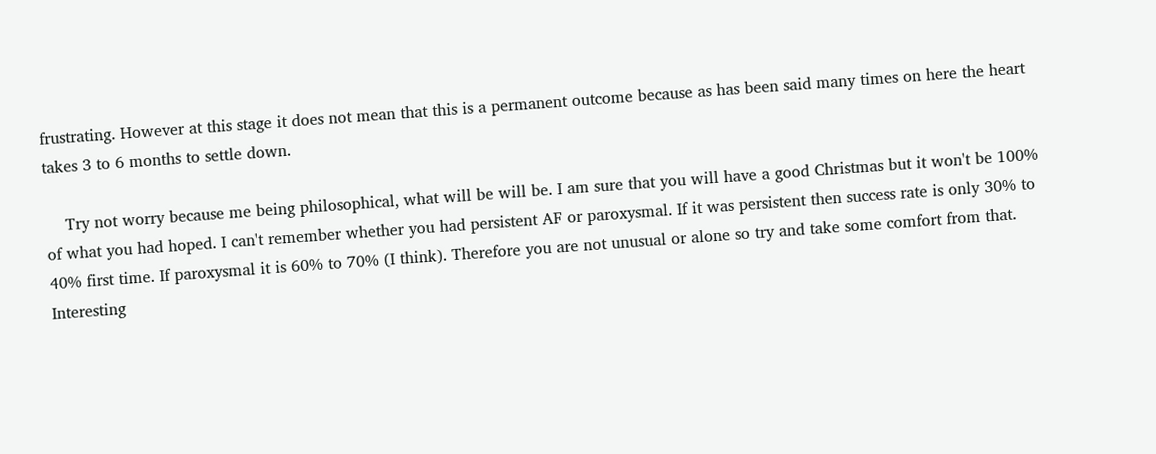frustrating. However at this stage it does not mean that this is a permanent outcome because as has been said many times on here the heart takes 3 to 6 months to settle down.

    Try not worry because me being philosophical, what will be will be. I am sure that you will have a good Christmas but it won't be 100% of what you had hoped. I can't remember whether you had persistent AF or paroxysmal. If it was persistent then success rate is only 30% to 40% first time. If paroxysmal it is 60% to 70% (I think). Therefore you are not unusual or alone so try and take some comfort from that. Interesting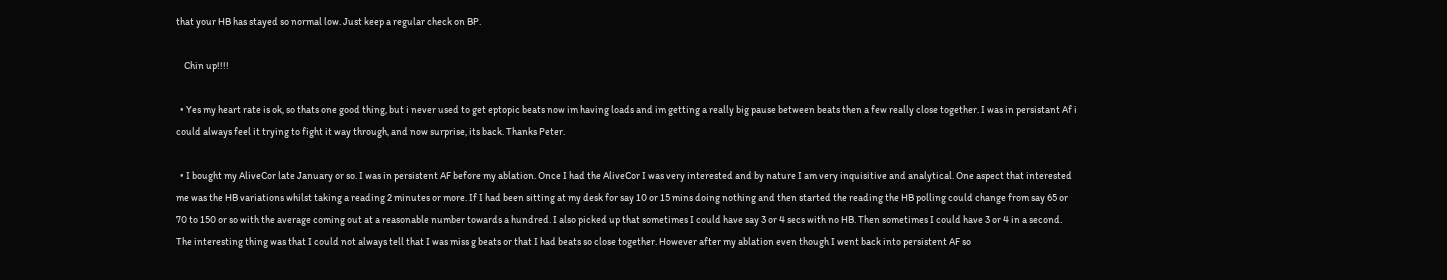that your HB has stayed so normal low. Just keep a regular check on BP.

    Chin up!!!!

  • Yes my heart rate is ok, so thats one good thing, but i never used to get eptopic beats now im having loads and im getting a really big pause between beats then a few really close together. I was in persistant Af i could always feel it trying to fight it way through, and now surprise, its back. Thanks Peter.

  • I bought my AliveCor late January or so. I was in persistent AF before my ablation. Once I had the AliveCor I was very interested and by nature I am very inquisitive and analytical. One aspect that interested me was the HB variations whilst taking a reading 2 minutes or more. If I had been sitting at my desk for say 10 or 15 mins doing nothing and then started the reading the HB polling could change from say 65 or 70 to 150 or so with the average coming out at a reasonable number towards a hundred. I also picked up that sometimes I could have say 3 or 4 secs with no HB. Then sometimes I could have 3 or 4 in a second. The interesting thing was that I could not always tell that I was miss g beats or that I had beats so close together. However after my ablation even though I went back into persistent AF so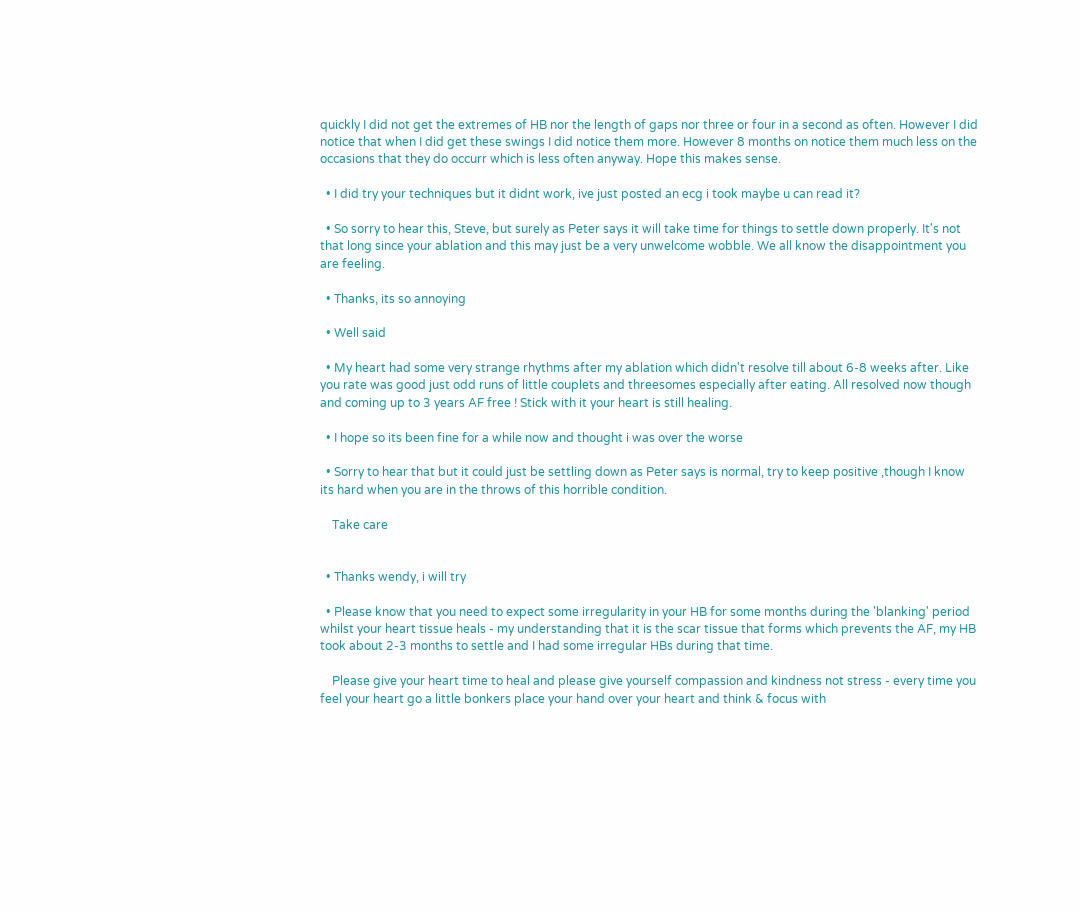quickly I did not get the extremes of HB nor the length of gaps nor three or four in a second as often. However I did notice that when I did get these swings I did notice them more. However 8 months on notice them much less on the occasions that they do occurr which is less often anyway. Hope this makes sense.

  • I did try your techniques but it didnt work, ive just posted an ecg i took maybe u can read it?

  • So sorry to hear this, Steve, but surely as Peter says it will take time for things to settle down properly. It's not that long since your ablation and this may just be a very unwelcome wobble. We all know the disappointment you are feeling.

  • Thanks, its so annoying

  • Well said

  • My heart had some very strange rhythms after my ablation which didn't resolve till about 6-8 weeks after. Like you rate was good just odd runs of little couplets and threesomes especially after eating. All resolved now though and coming up to 3 years AF free ! Stick with it your heart is still healing.

  • I hope so its been fine for a while now and thought i was over the worse

  • Sorry to hear that but it could just be settling down as Peter says is normal, try to keep positive ,though I know its hard when you are in the throws of this horrible condition.

    Take care


  • Thanks wendy, i will try

  • Please know that you need to expect some irregularity in your HB for some months during the 'blanking' period whilst your heart tissue heals - my understanding that it is the scar tissue that forms which prevents the AF, my HB took about 2-3 months to settle and I had some irregular HBs during that time.

    Please give your heart time to heal and please give yourself compassion and kindness not stress - every time you feel your heart go a little bonkers place your hand over your heart and think & focus with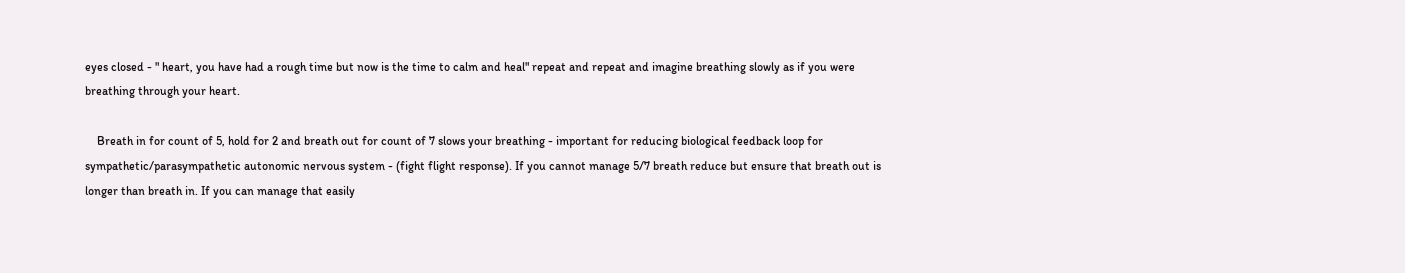eyes closed - " heart, you have had a rough time but now is the time to calm and heal" repeat and repeat and imagine breathing slowly as if you were breathing through your heart.

    Breath in for count of 5, hold for 2 and breath out for count of 7 slows your breathing - important for reducing biological feedback loop for sympathetic/parasympathetic autonomic nervous system - (fight flight response). If you cannot manage 5/7 breath reduce but ensure that breath out is longer than breath in. If you can manage that easily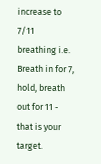increase to 7/11 breathing i.e. Breath in for 7, hold, breath out for 11 - that is your target.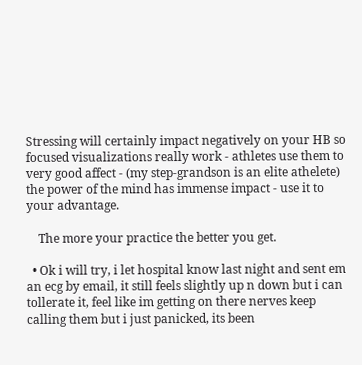Stressing will certainly impact negatively on your HB so focused visualizations really work - athletes use them to very good affect - (my step-grandson is an elite athelete) the power of the mind has immense impact - use it to your advantage.

    The more your practice the better you get.

  • Ok i will try, i let hospital know last night and sent em an ecg by email, it still feels slightly up n down but i can tollerate it, feel like im getting on there nerves keep calling them but i just panicked, its been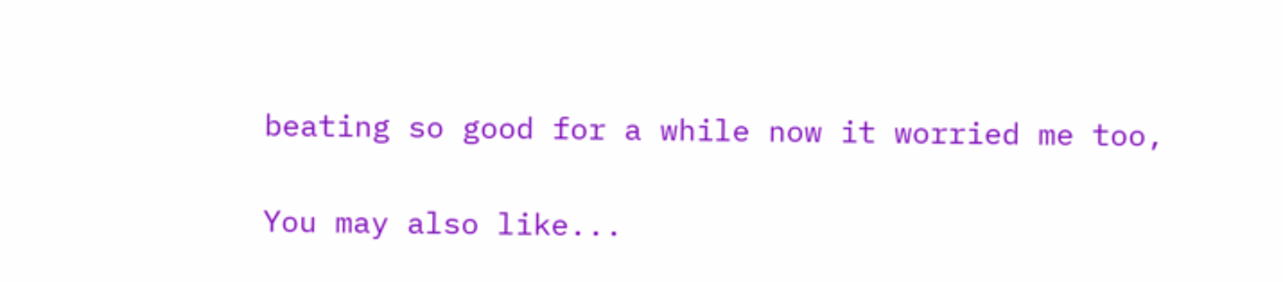beating so good for a while now it worried me too,

You may also like...